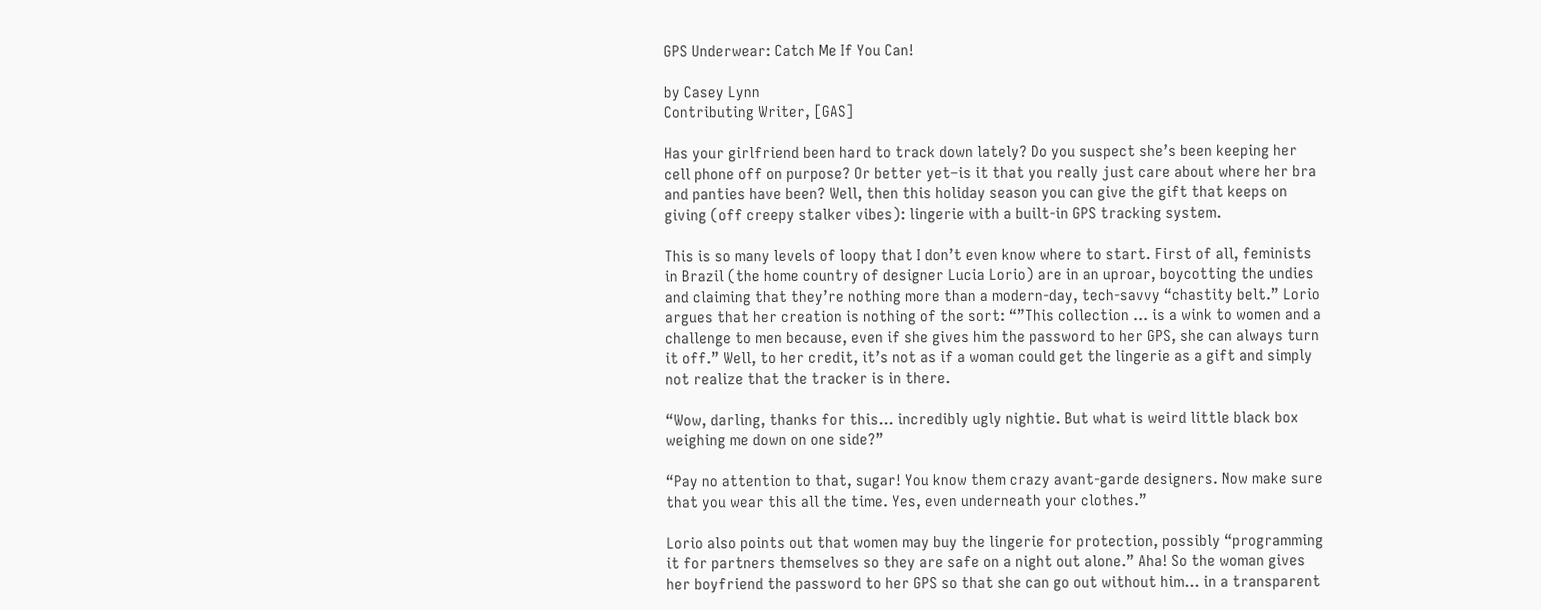GPS Underwear: Catch Me If You Can!

by Casey Lynn
Contributing Writer, [GAS]

Has your girlfriend been hard to track down lately? Do you suspect she’s been keeping her cell phone off on purpose? Or better yet–is it that you really just care about where her bra and panties have been? Well, then this holiday season you can give the gift that keeps on giving (off creepy stalker vibes): lingerie with a built-in GPS tracking system.

This is so many levels of loopy that I don’t even know where to start. First of all, feminists in Brazil (the home country of designer Lucia Lorio) are in an uproar, boycotting the undies and claiming that they’re nothing more than a modern-day, tech-savvy “chastity belt.” Lorio argues that her creation is nothing of the sort: “”This collection … is a wink to women and a challenge to men because, even if she gives him the password to her GPS, she can always turn it off.” Well, to her credit, it’s not as if a woman could get the lingerie as a gift and simply not realize that the tracker is in there.

“Wow, darling, thanks for this… incredibly ugly nightie. But what is weird little black box weighing me down on one side?”

“Pay no attention to that, sugar! You know them crazy avant-garde designers. Now make sure that you wear this all the time. Yes, even underneath your clothes.”

Lorio also points out that women may buy the lingerie for protection, possibly “programming it for partners themselves so they are safe on a night out alone.” Aha! So the woman gives her boyfriend the password to her GPS so that she can go out without him… in a transparent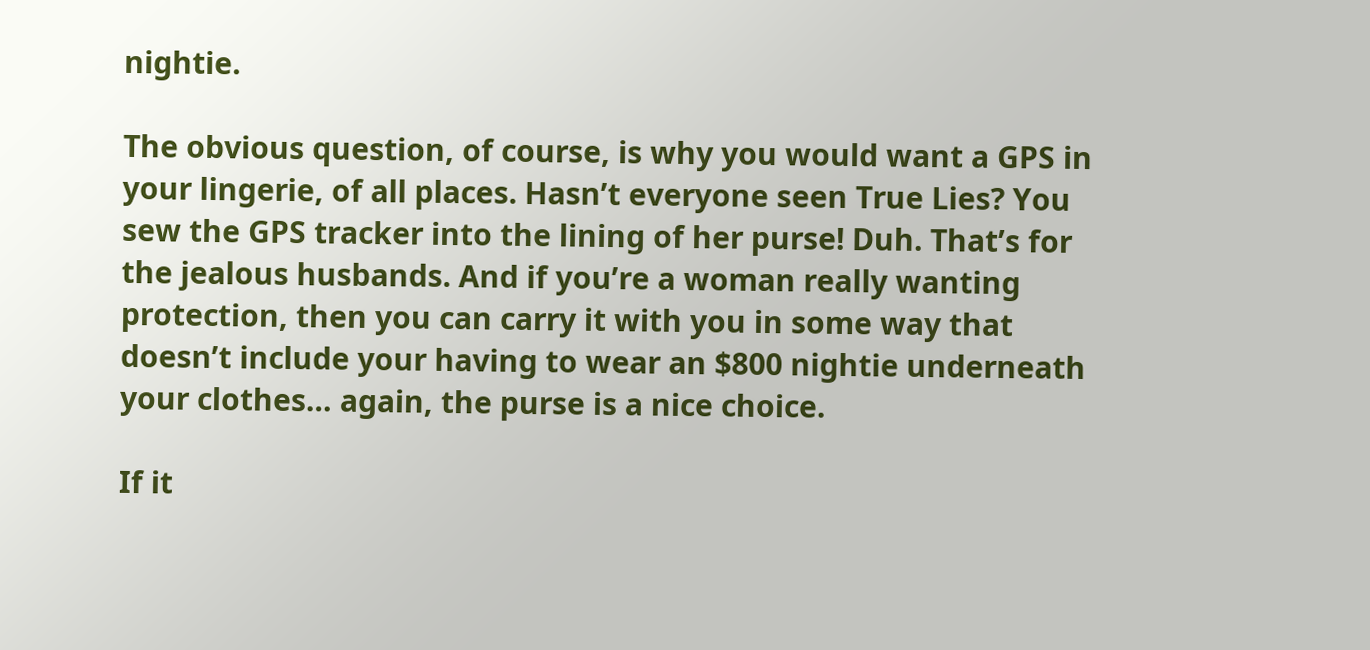nightie.

The obvious question, of course, is why you would want a GPS in your lingerie, of all places. Hasn’t everyone seen True Lies? You sew the GPS tracker into the lining of her purse! Duh. That’s for the jealous husbands. And if you’re a woman really wanting protection, then you can carry it with you in some way that doesn’t include your having to wear an $800 nightie underneath your clothes… again, the purse is a nice choice.

If it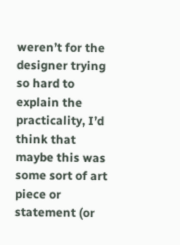weren’t for the designer trying so hard to explain the practicality, I’d think that maybe this was some sort of art piece or statement (or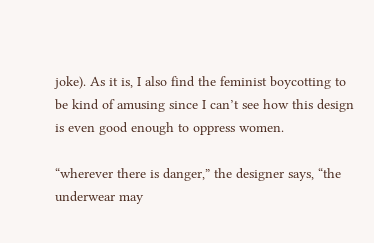joke). As it is, I also find the feminist boycotting to be kind of amusing since I can’t see how this design is even good enough to oppress women.

“wherever there is danger,” the designer says, “the underwear may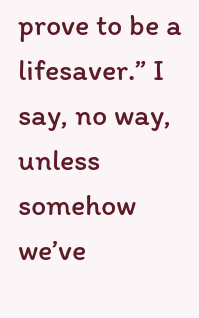prove to be a lifesaver.” I say, no way, unless somehow we’ve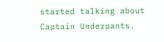started talking about Captain Underpants.